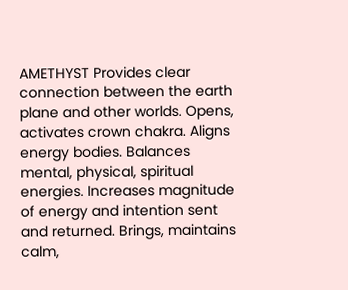AMETHYST Provides clear connection between the earth plane and other worlds. Opens, activates crown chakra. Aligns energy bodies. Balances mental, physical, spiritual energies. Increases magnitude of energy and intention sent and returned. Brings, maintains calm,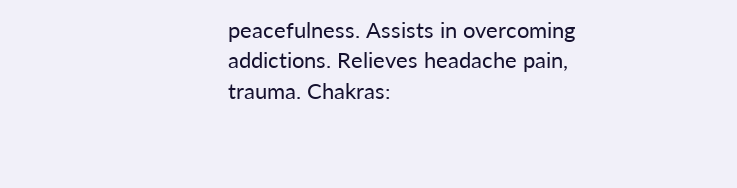peacefulness. Assists in overcoming addictions. Relieves headache pain, trauma. Chakras: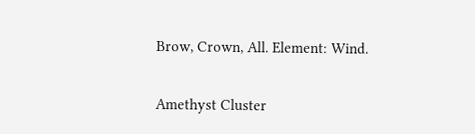Brow, Crown, All. Element: Wind.

Amethyst Cluster